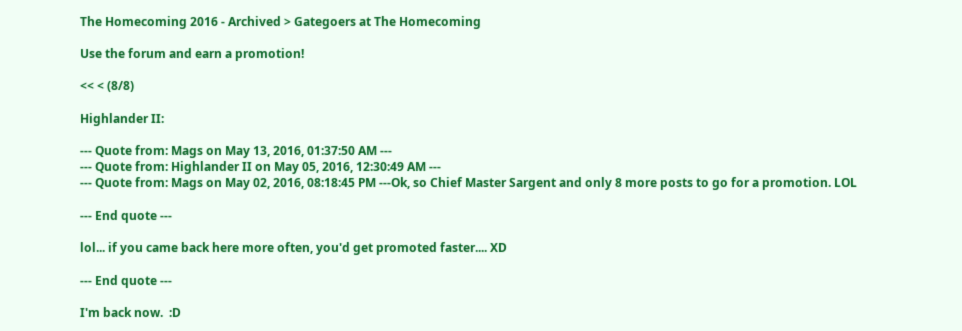The Homecoming 2016 - Archived > Gategoers at The Homecoming

Use the forum and earn a promotion!

<< < (8/8)

Highlander II:

--- Quote from: Mags on May 13, 2016, 01:37:50 AM ---
--- Quote from: Highlander II on May 05, 2016, 12:30:49 AM ---
--- Quote from: Mags on May 02, 2016, 08:18:45 PM ---Ok, so Chief Master Sargent and only 8 more posts to go for a promotion. LOL

--- End quote ---

lol... if you came back here more often, you'd get promoted faster.... XD

--- End quote ---

I'm back now.  :D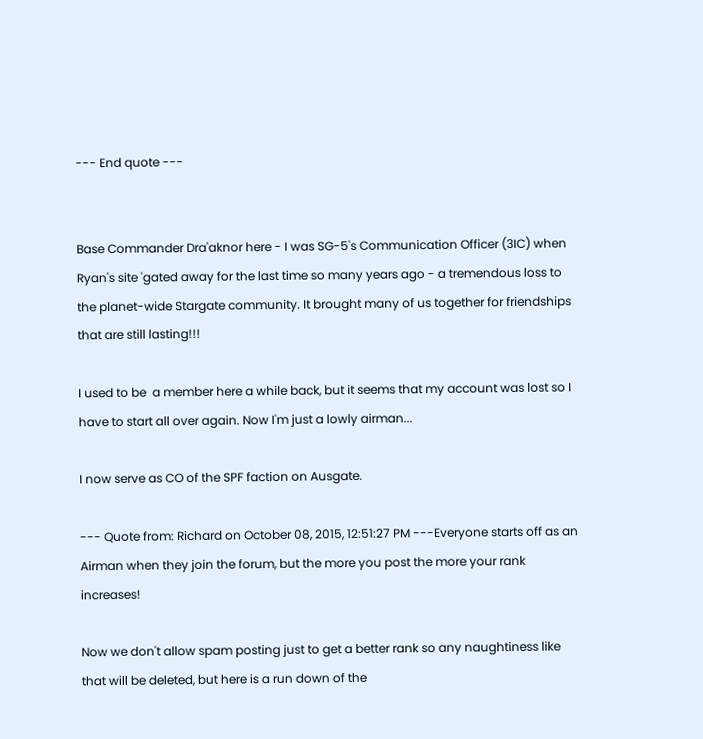--- End quote ---


Base Commander Dra'aknor here - I was SG-5's Communication Officer (3IC) when Ryan's site 'gated away for the last time so many years ago - a tremendous loss to the planet-wide Stargate community. It brought many of us together for friendships that are still lasting!!!

I used to be  a member here a while back, but it seems that my account was lost so I have to start all over again. Now I'm just a lowly airman...

I now serve as CO of the SPF faction on Ausgate.

--- Quote from: Richard on October 08, 2015, 12:51:27 PM ---Everyone starts off as an Airman when they join the forum, but the more you post the more your rank increases!

Now we don't allow spam posting just to get a better rank so any naughtiness like that will be deleted, but here is a run down of the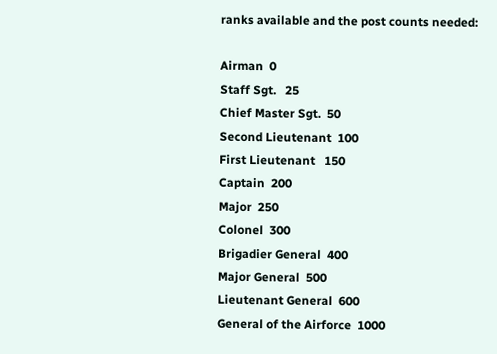ranks available and the post counts needed:

Airman  0
Staff Sgt.   25
Chief Master Sgt.  50
Second Lieutenant  100
First Lieutenant   150
Captain  200
Major  250
Colonel  300
Brigadier General  400
Major General  500
Lieutenant General  600
General of the Airforce  1000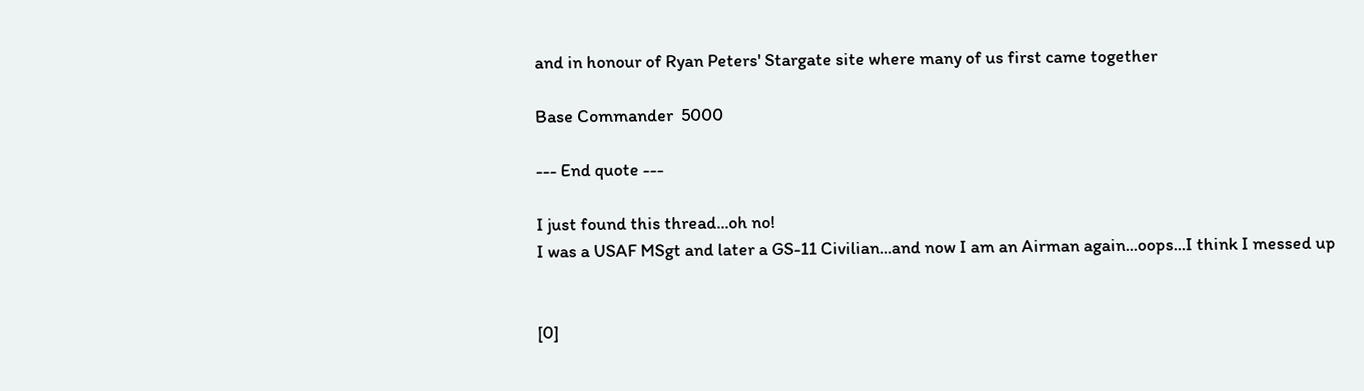and in honour of Ryan Peters' Stargate site where many of us first came together

Base Commander  5000

--- End quote ---

I just found this thread...oh no!
I was a USAF MSgt and later a GS-11 Civilian...and now I am an Airman again...oops...I think I messed up


[0]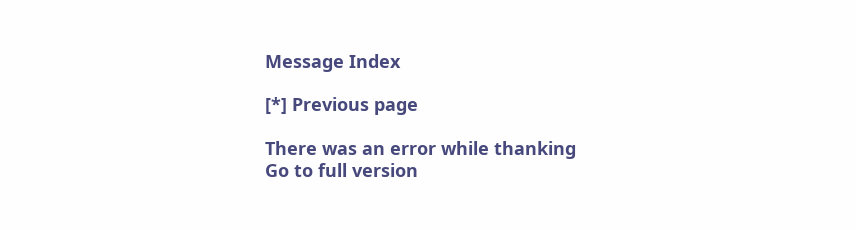Message Index

[*] Previous page

There was an error while thanking
Go to full version